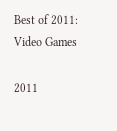Best of 2011: Video Games

2011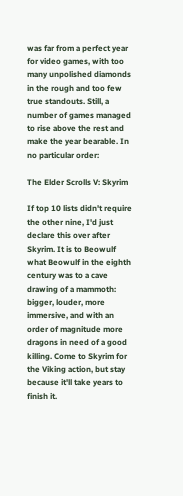was far from a perfect year for video games, with too many unpolished diamonds in the rough and too few true standouts. Still, a number of games managed to rise above the rest and make the year bearable. In no particular order:

The Elder Scrolls V: Skyrim

If top 10 lists didn't require the other nine, I'd just declare this over after Skyrim. It is to Beowulf what Beowulf in the eighth century was to a cave drawing of a mammoth: bigger, louder, more immersive, and with an order of magnitude more dragons in need of a good killing. Come to Skyrim for the Viking action, but stay because it'll take years to finish it.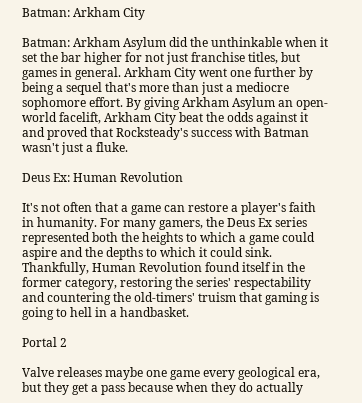Batman: Arkham City

Batman: Arkham Asylum did the unthinkable when it set the bar higher for not just franchise titles, but games in general. Arkham City went one further by being a sequel that's more than just a mediocre sophomore effort. By giving Arkham Asylum an open-world facelift, Arkham City beat the odds against it and proved that Rocksteady's success with Batman wasn't just a fluke.

Deus Ex: Human Revolution

It's not often that a game can restore a player's faith in humanity. For many gamers, the Deus Ex series represented both the heights to which a game could aspire and the depths to which it could sink. Thankfully, Human Revolution found itself in the former category, restoring the series' respectability and countering the old-timers' truism that gaming is going to hell in a handbasket.

Portal 2

Valve releases maybe one game every geological era, but they get a pass because when they do actually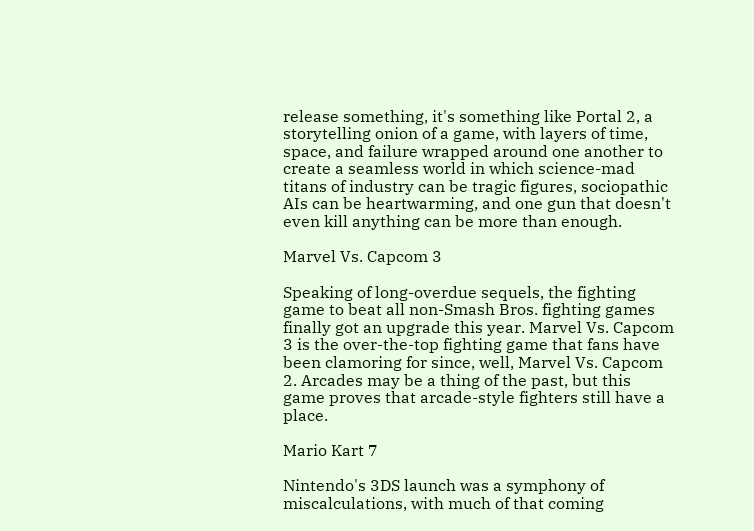release something, it's something like Portal 2, a storytelling onion of a game, with layers of time, space, and failure wrapped around one another to create a seamless world in which science-mad titans of industry can be tragic figures, sociopathic AIs can be heartwarming, and one gun that doesn't even kill anything can be more than enough.

Marvel Vs. Capcom 3

Speaking of long-overdue sequels, the fighting game to beat all non-Smash Bros. fighting games finally got an upgrade this year. Marvel Vs. Capcom 3 is the over-the-top fighting game that fans have been clamoring for since, well, Marvel Vs. Capcom 2. Arcades may be a thing of the past, but this game proves that arcade-style fighters still have a place.

Mario Kart 7

Nintendo's 3DS launch was a symphony of miscalculations, with much of that coming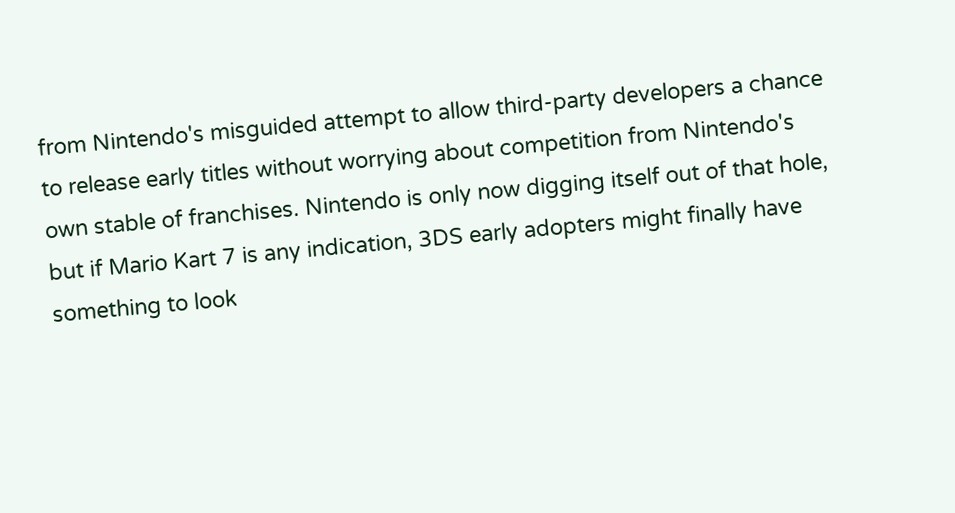from Nintendo's misguided attempt to allow third-party developers a chance to release early titles without worrying about competition from Nintendo's own stable of franchises. Nintendo is only now digging itself out of that hole, but if Mario Kart 7 is any indication, 3DS early adopters might finally have something to look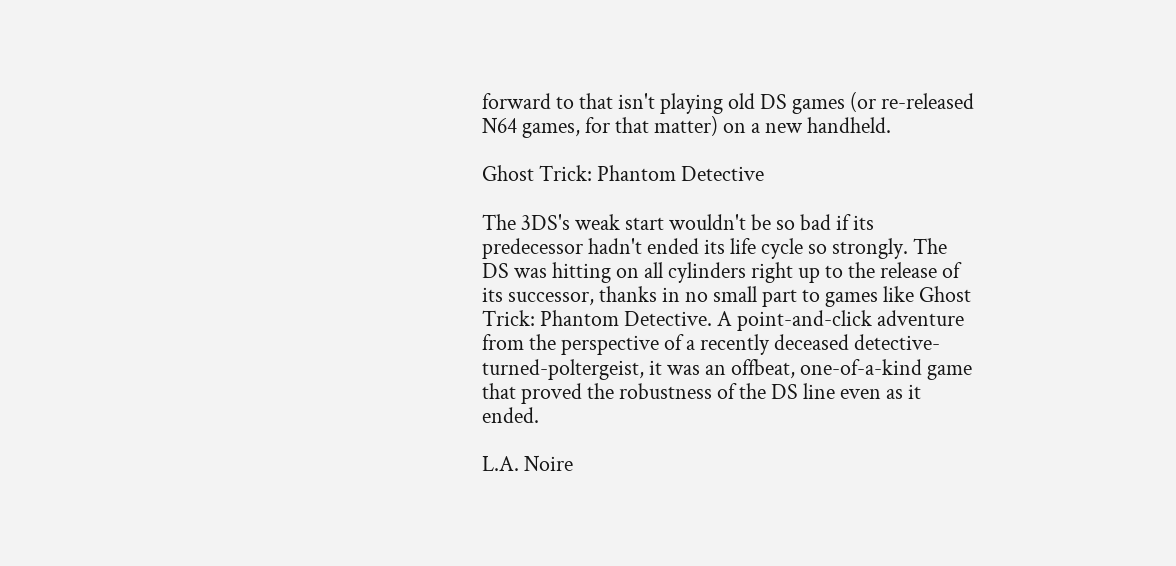forward to that isn't playing old DS games (or re-released N64 games, for that matter) on a new handheld.

Ghost Trick: Phantom Detective

The 3DS's weak start wouldn't be so bad if its predecessor hadn't ended its life cycle so strongly. The DS was hitting on all cylinders right up to the release of its successor, thanks in no small part to games like Ghost Trick: Phantom Detective. A point-and-click adventure from the perspective of a recently deceased detective-turned-poltergeist, it was an offbeat, one-of-a-kind game that proved the robustness of the DS line even as it ended.

L.A. Noire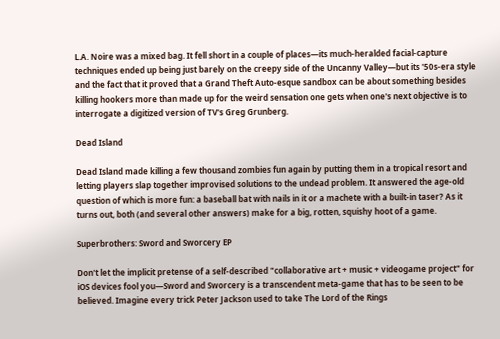L.A. Noire was a mixed bag. It fell short in a couple of places—its much-heralded facial-capture techniques ended up being just barely on the creepy side of the Uncanny Valley—but its '50s-era style and the fact that it proved that a Grand Theft Auto-esque sandbox can be about something besides killing hookers more than made up for the weird sensation one gets when one's next objective is to interrogate a digitized version of TV's Greg Grunberg.

Dead Island

Dead Island made killing a few thousand zombies fun again by putting them in a tropical resort and letting players slap together improvised solutions to the undead problem. It answered the age-old question of which is more fun: a baseball bat with nails in it or a machete with a built-in taser? As it turns out, both (and several other answers) make for a big, rotten, squishy hoot of a game.

Superbrothers: Sword and Sworcery EP

Don't let the implicit pretense of a self-described "collaborative art + music + videogame project" for iOS devices fool you—Sword and Sworcery is a transcendent meta-game that has to be seen to be believed. Imagine every trick Peter Jackson used to take The Lord of the Rings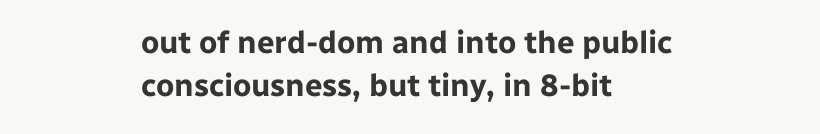out of nerd-dom and into the public consciousness, but tiny, in 8-bit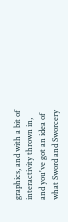graphics, and with a bit of interactivity thrown in, and you've got an idea of what Sword and Sworcery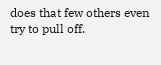does that few others even try to pull off.